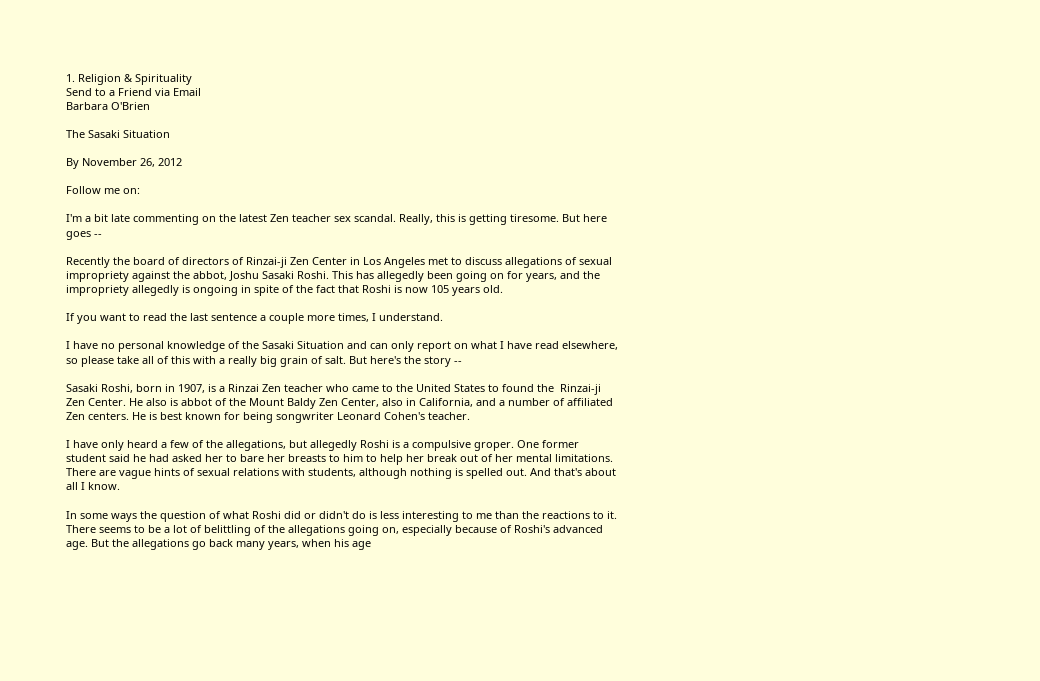1. Religion & Spirituality
Send to a Friend via Email
Barbara O'Brien

The Sasaki Situation

By November 26, 2012

Follow me on:

I'm a bit late commenting on the latest Zen teacher sex scandal. Really, this is getting tiresome. But here goes --

Recently the board of directors of Rinzai-ji Zen Center in Los Angeles met to discuss allegations of sexual impropriety against the abbot, Joshu Sasaki Roshi. This has allegedly been going on for years, and the impropriety allegedly is ongoing in spite of the fact that Roshi is now 105 years old.

If you want to read the last sentence a couple more times, I understand.

I have no personal knowledge of the Sasaki Situation and can only report on what I have read elsewhere, so please take all of this with a really big grain of salt. But here's the story --

Sasaki Roshi, born in 1907, is a Rinzai Zen teacher who came to the United States to found the  Rinzai-ji Zen Center. He also is abbot of the Mount Baldy Zen Center, also in California, and a number of affiliated Zen centers. He is best known for being songwriter Leonard Cohen's teacher.

I have only heard a few of the allegations, but allegedly Roshi is a compulsive groper. One former student said he had asked her to bare her breasts to him to help her break out of her mental limitations. There are vague hints of sexual relations with students, although nothing is spelled out. And that's about all I know.

In some ways the question of what Roshi did or didn't do is less interesting to me than the reactions to it. There seems to be a lot of belittling of the allegations going on, especially because of Roshi's advanced age. But the allegations go back many years, when his age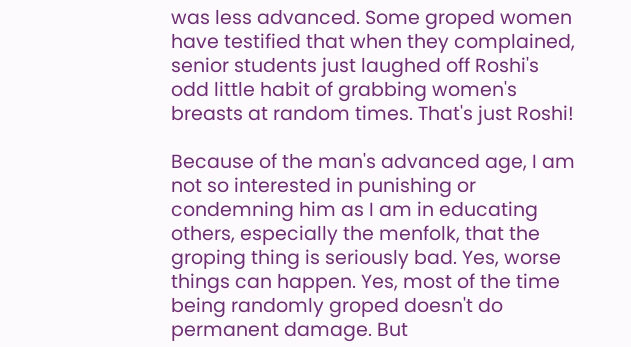was less advanced. Some groped women have testified that when they complained, senior students just laughed off Roshi's odd little habit of grabbing women's breasts at random times. That's just Roshi!

Because of the man's advanced age, I am not so interested in punishing or condemning him as I am in educating others, especially the menfolk, that the groping thing is seriously bad. Yes, worse things can happen. Yes, most of the time being randomly groped doesn't do permanent damage. But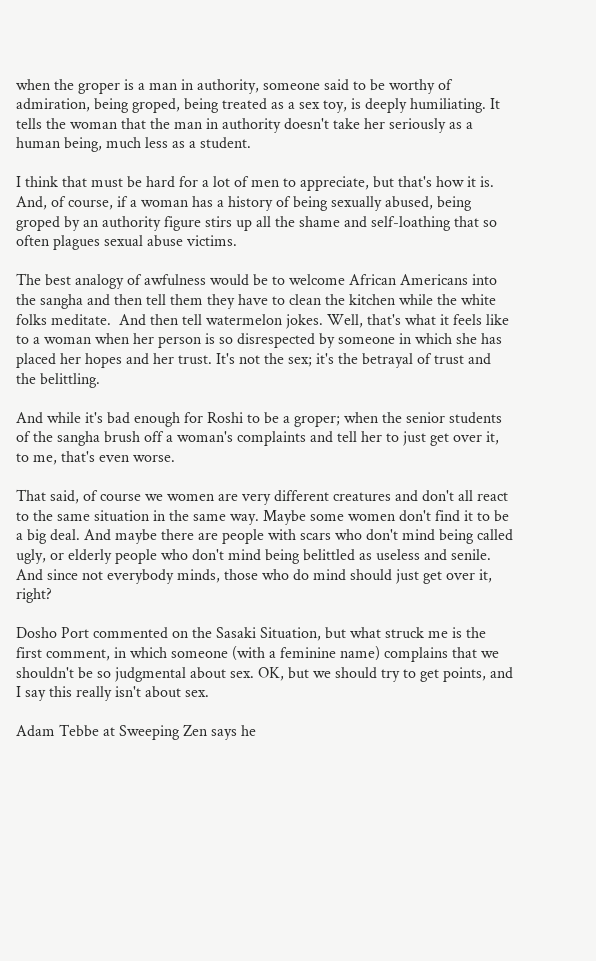when the groper is a man in authority, someone said to be worthy of admiration, being groped, being treated as a sex toy, is deeply humiliating. It tells the woman that the man in authority doesn't take her seriously as a human being, much less as a student.

I think that must be hard for a lot of men to appreciate, but that's how it is. And, of course, if a woman has a history of being sexually abused, being groped by an authority figure stirs up all the shame and self-loathing that so often plagues sexual abuse victims.

The best analogy of awfulness would be to welcome African Americans into the sangha and then tell them they have to clean the kitchen while the white folks meditate.  And then tell watermelon jokes. Well, that's what it feels like to a woman when her person is so disrespected by someone in which she has placed her hopes and her trust. It's not the sex; it's the betrayal of trust and the belittling.

And while it's bad enough for Roshi to be a groper; when the senior students of the sangha brush off a woman's complaints and tell her to just get over it, to me, that's even worse.

That said, of course we women are very different creatures and don't all react to the same situation in the same way. Maybe some women don't find it to be a big deal. And maybe there are people with scars who don't mind being called ugly, or elderly people who don't mind being belittled as useless and senile. And since not everybody minds, those who do mind should just get over it, right?

Dosho Port commented on the Sasaki Situation, but what struck me is the first comment, in which someone (with a feminine name) complains that we shouldn't be so judgmental about sex. OK, but we should try to get points, and I say this really isn't about sex.

Adam Tebbe at Sweeping Zen says he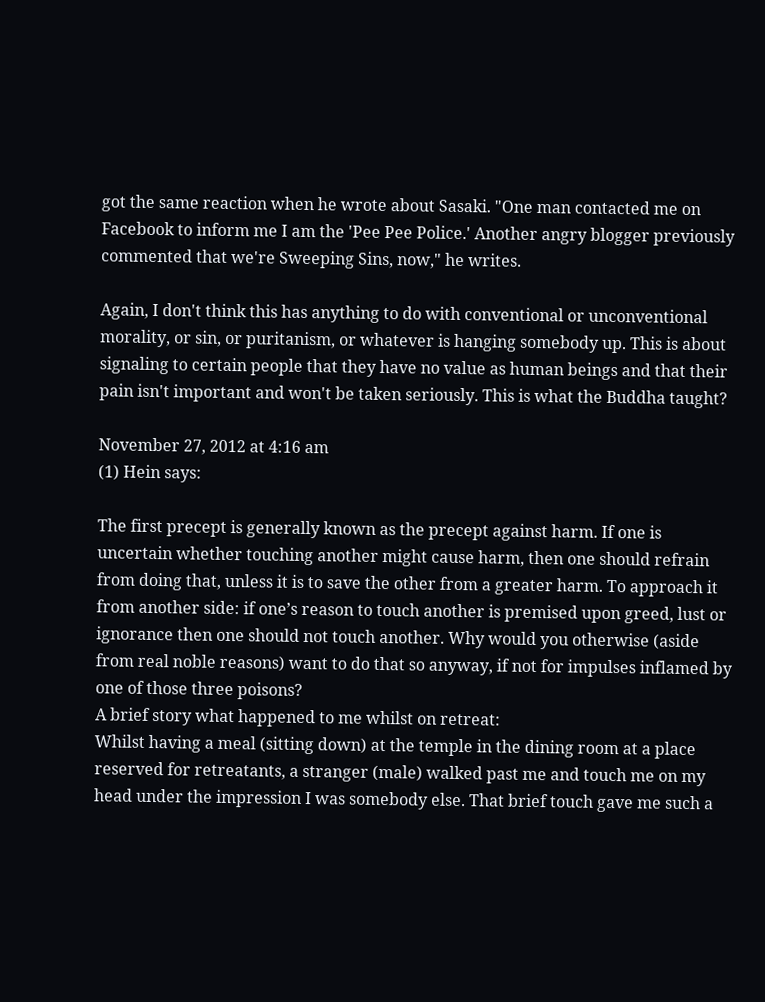got the same reaction when he wrote about Sasaki. "One man contacted me on Facebook to inform me I am the 'Pee Pee Police.' Another angry blogger previously commented that we're Sweeping Sins, now," he writes.

Again, I don't think this has anything to do with conventional or unconventional morality, or sin, or puritanism, or whatever is hanging somebody up. This is about signaling to certain people that they have no value as human beings and that their pain isn't important and won't be taken seriously. This is what the Buddha taught?

November 27, 2012 at 4:16 am
(1) Hein says:

The first precept is generally known as the precept against harm. If one is uncertain whether touching another might cause harm, then one should refrain from doing that, unless it is to save the other from a greater harm. To approach it from another side: if one’s reason to touch another is premised upon greed, lust or ignorance then one should not touch another. Why would you otherwise (aside from real noble reasons) want to do that so anyway, if not for impulses inflamed by one of those three poisons?
A brief story what happened to me whilst on retreat:
Whilst having a meal (sitting down) at the temple in the dining room at a place reserved for retreatants, a stranger (male) walked past me and touch me on my head under the impression I was somebody else. That brief touch gave me such a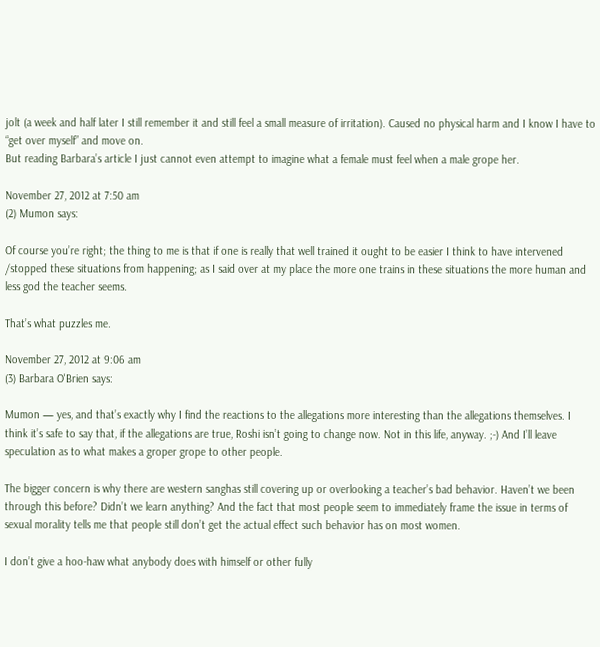jolt (a week and half later I still remember it and still feel a small measure of irritation). Caused no physical harm and I know I have to “get over myself” and move on.
But reading Barbara’s article I just cannot even attempt to imagine what a female must feel when a male grope her.

November 27, 2012 at 7:50 am
(2) Mumon says:

Of course you’re right; the thing to me is that if one is really that well trained it ought to be easier I think to have intervened /stopped these situations from happening; as I said over at my place the more one trains in these situations the more human and less god the teacher seems.

That’s what puzzles me.

November 27, 2012 at 9:06 am
(3) Barbara O'Brien says:

Mumon — yes, and that’s exactly why I find the reactions to the allegations more interesting than the allegations themselves. I think it’s safe to say that, if the allegations are true, Roshi isn’t going to change now. Not in this life, anyway. ;-) And I’ll leave speculation as to what makes a groper grope to other people.

The bigger concern is why there are western sanghas still covering up or overlooking a teacher’s bad behavior. Haven’t we been through this before? Didn’t we learn anything? And the fact that most people seem to immediately frame the issue in terms of sexual morality tells me that people still don’t get the actual effect such behavior has on most women.

I don’t give a hoo-haw what anybody does with himself or other fully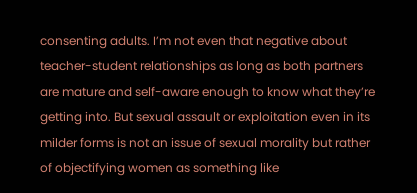consenting adults. I’m not even that negative about teacher-student relationships as long as both partners are mature and self-aware enough to know what they’re getting into. But sexual assault or exploitation even in its milder forms is not an issue of sexual morality but rather of objectifying women as something like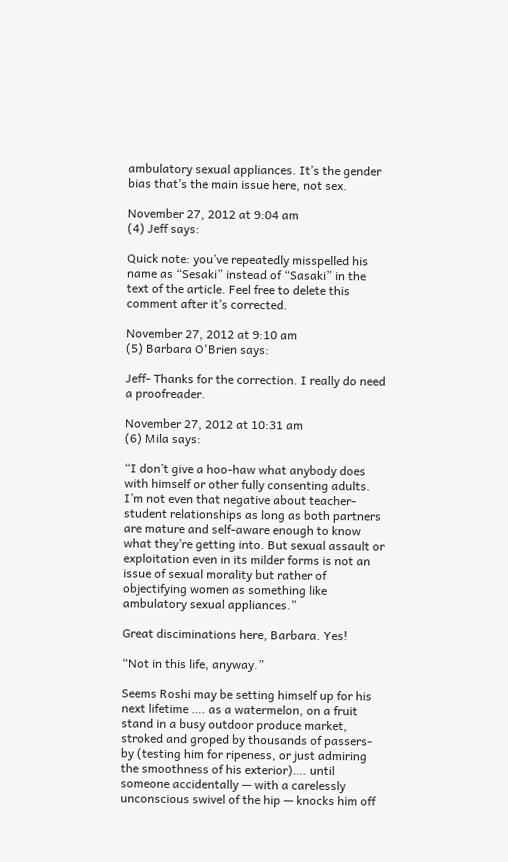ambulatory sexual appliances. It’s the gender bias that’s the main issue here, not sex.

November 27, 2012 at 9:04 am
(4) Jeff says:

Quick note: you’ve repeatedly misspelled his name as “Sesaki” instead of “Sasaki” in the text of the article. Feel free to delete this comment after it’s corrected.

November 27, 2012 at 9:10 am
(5) Barbara O'Brien says:

Jeff- Thanks for the correction. I really do need a proofreader.

November 27, 2012 at 10:31 am
(6) Mila says:

“I don’t give a hoo-haw what anybody does with himself or other fully consenting adults. I’m not even that negative about teacher-student relationships as long as both partners are mature and self-aware enough to know what they’re getting into. But sexual assault or exploitation even in its milder forms is not an issue of sexual morality but rather of objectifying women as something like ambulatory sexual appliances.”

Great disciminations here, Barbara. Yes!

“Not in this life, anyway.”

Seems Roshi may be setting himself up for his next lifetime …. as a watermelon, on a fruit stand in a busy outdoor produce market, stroked and groped by thousands of passers-by (testing him for ripeness, or just admiring the smoothness of his exterior)…. until someone accidentally — with a carelessly unconscious swivel of the hip — knocks him off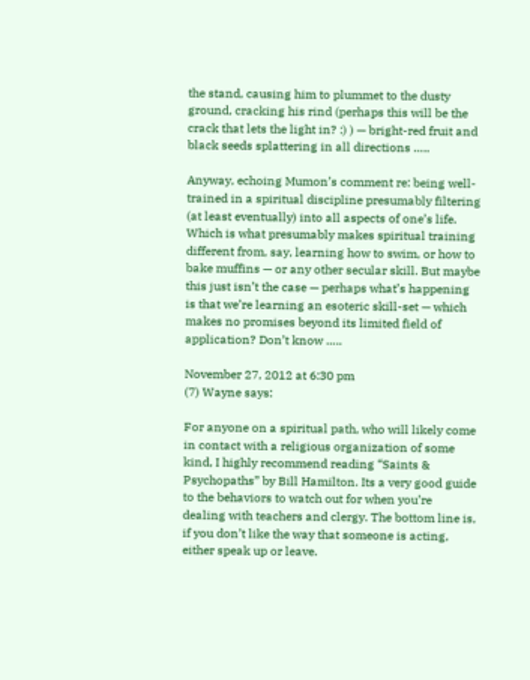the stand, causing him to plummet to the dusty ground, cracking his rind (perhaps this will be the crack that lets the light in? :) ) — bright-red fruit and black seeds splattering in all directions …..

Anyway, echoing Mumon’s comment re: being well-trained in a spiritual discipline presumably filtering (at least eventually) into all aspects of one’s life. Which is what presumably makes spiritual training different from, say, learning how to swim, or how to bake muffins — or any other secular skill. But maybe this just isn’t the case — perhaps what’s happening is that we’re learning an esoteric skill-set — which makes no promises beyond its limited field of application? Don’t know …..

November 27, 2012 at 6:30 pm
(7) Wayne says:

For anyone on a spiritual path, who will likely come in contact with a religious organization of some kind, I highly recommend reading “Saints & Psychopaths” by Bill Hamilton. Its a very good guide to the behaviors to watch out for when you’re dealing with teachers and clergy. The bottom line is, if you don’t like the way that someone is acting, either speak up or leave.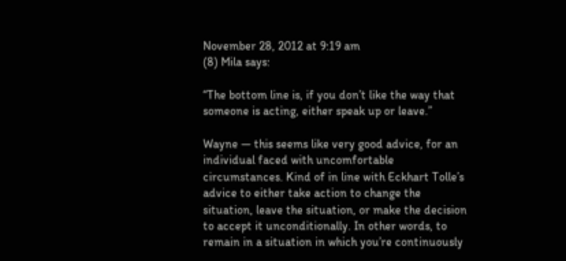November 28, 2012 at 9:19 am
(8) Mila says:

“The bottom line is, if you don’t like the way that someone is acting, either speak up or leave.”

Wayne — this seems like very good advice, for an individual faced with uncomfortable circumstances. Kind of in line with Eckhart Tolle’s advice to either take action to change the situation, leave the situation, or make the decision to accept it unconditionally. In other words, to remain in a situation in which you’re continuously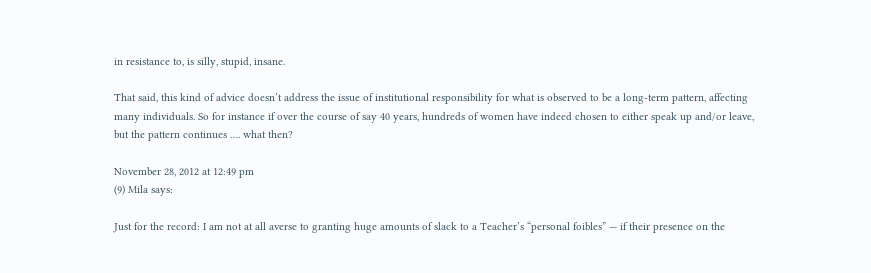in resistance to, is silly, stupid, insane.

That said, this kind of advice doesn’t address the issue of institutional responsibility for what is observed to be a long-term pattern, affecting many individuals. So for instance if over the course of say 40 years, hundreds of women have indeed chosen to either speak up and/or leave, but the pattern continues …. what then?

November 28, 2012 at 12:49 pm
(9) Mila says:

Just for the record: I am not at all averse to granting huge amounts of slack to a Teacher’s “personal foibles” — if their presence on the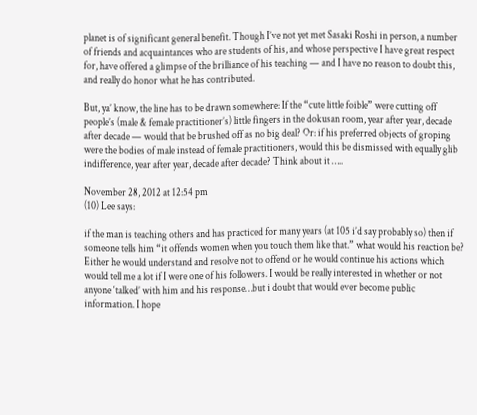planet is of significant general benefit. Though I’ve not yet met Sasaki Roshi in person, a number of friends and acquaintances who are students of his, and whose perspective I have great respect for, have offered a glimpse of the brilliance of his teaching — and I have no reason to doubt this, and really do honor what he has contributed.

But, ya’ know, the line has to be drawn somewhere: If the “cute little foible” were cutting off people’s (male & female practitioner’s) little fingers in the dokusan room, year after year, decade after decade — would that be brushed off as no big deal? Or: if his preferred objects of groping were the bodies of male instead of female practitioners, would this be dismissed with equally glib indifference, year after year, decade after decade? Think about it …..

November 28, 2012 at 12:54 pm
(10) Lee says:

if the man is teaching others and has practiced for many years (at 105 i’d say probably so) then if someone tells him “it offends women when you touch them like that.” what would his reaction be? Either he would understand and resolve not to offend or he would continue his actions which would tell me a lot if I were one of his followers. I would be really interested in whether or not anyone ‘talked’ with him and his response…but i doubt that would ever become public information. I hope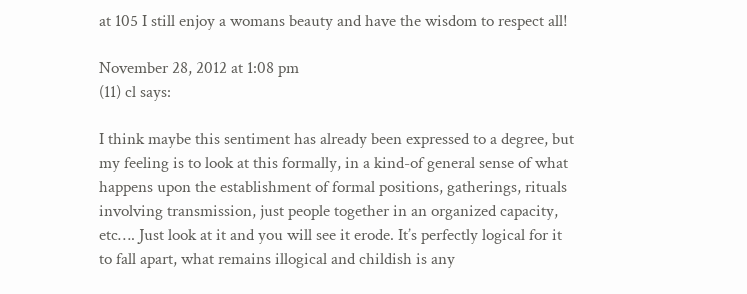at 105 I still enjoy a womans beauty and have the wisdom to respect all!

November 28, 2012 at 1:08 pm
(11) cl says:

I think maybe this sentiment has already been expressed to a degree, but my feeling is to look at this formally, in a kind-of general sense of what happens upon the establishment of formal positions, gatherings, rituals involving transmission, just people together in an organized capacity, etc…. Just look at it and you will see it erode. It’s perfectly logical for it to fall apart, what remains illogical and childish is any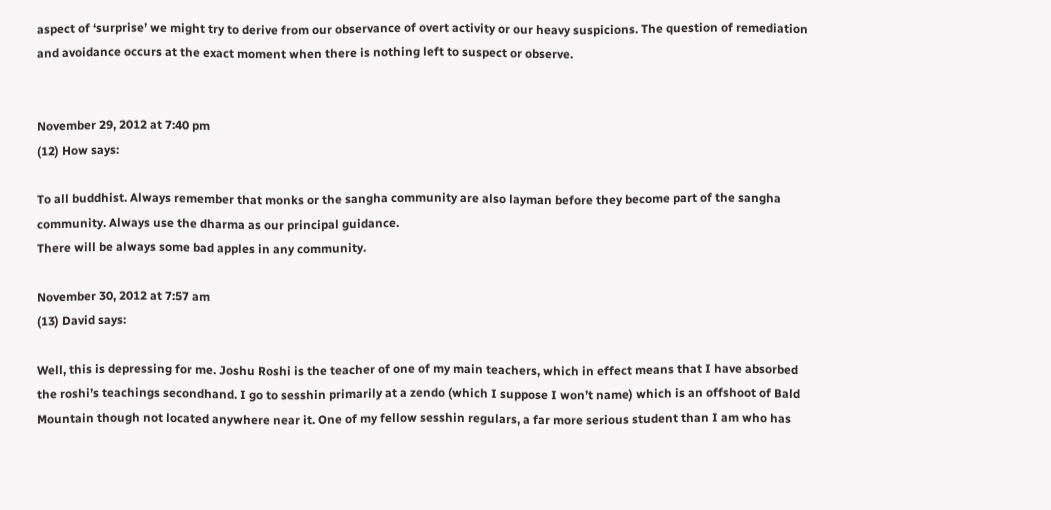aspect of ‘surprise’ we might try to derive from our observance of overt activity or our heavy suspicions. The question of remediation and avoidance occurs at the exact moment when there is nothing left to suspect or observe.


November 29, 2012 at 7:40 pm
(12) How says:

To all buddhist. Always remember that monks or the sangha community are also layman before they become part of the sangha community. Always use the dharma as our principal guidance.
There will be always some bad apples in any community.

November 30, 2012 at 7:57 am
(13) David says:

Well, this is depressing for me. Joshu Roshi is the teacher of one of my main teachers, which in effect means that I have absorbed the roshi’s teachings secondhand. I go to sesshin primarily at a zendo (which I suppose I won’t name) which is an offshoot of Bald Mountain though not located anywhere near it. One of my fellow sesshin regulars, a far more serious student than I am who has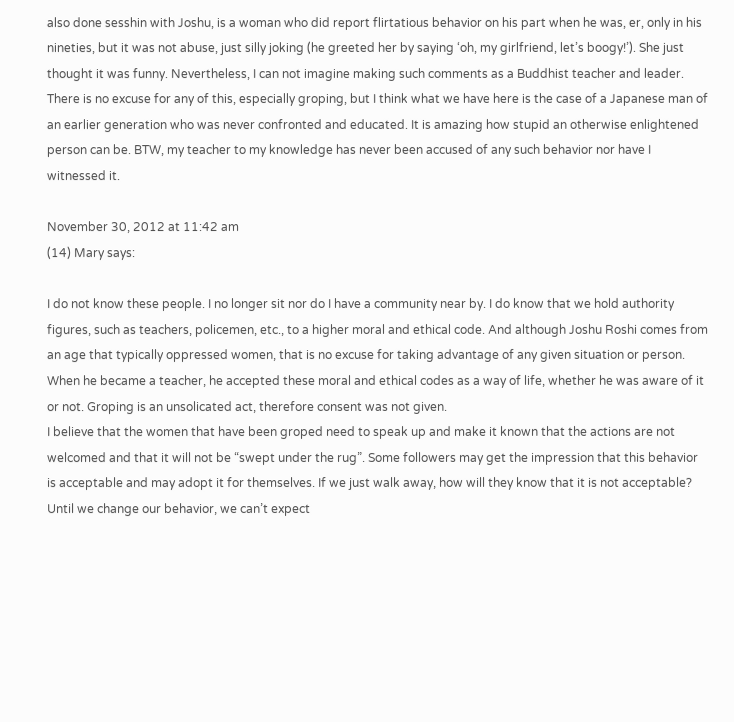also done sesshin with Joshu, is a woman who did report flirtatious behavior on his part when he was, er, only in his nineties, but it was not abuse, just silly joking (he greeted her by saying ‘oh, my girlfriend, let’s boogy!’). She just thought it was funny. Nevertheless, I can not imagine making such comments as a Buddhist teacher and leader. There is no excuse for any of this, especially groping, but I think what we have here is the case of a Japanese man of an earlier generation who was never confronted and educated. It is amazing how stupid an otherwise enlightened person can be. BTW, my teacher to my knowledge has never been accused of any such behavior nor have I witnessed it.

November 30, 2012 at 11:42 am
(14) Mary says:

I do not know these people. I no longer sit nor do I have a community near by. I do know that we hold authority figures, such as teachers, policemen, etc., to a higher moral and ethical code. And although Joshu Roshi comes from an age that typically oppressed women, that is no excuse for taking advantage of any given situation or person. When he became a teacher, he accepted these moral and ethical codes as a way of life, whether he was aware of it or not. Groping is an unsolicated act, therefore consent was not given.
I believe that the women that have been groped need to speak up and make it known that the actions are not welcomed and that it will not be “swept under the rug”. Some followers may get the impression that this behavior is acceptable and may adopt it for themselves. If we just walk away, how will they know that it is not acceptable? Until we change our behavior, we can’t expect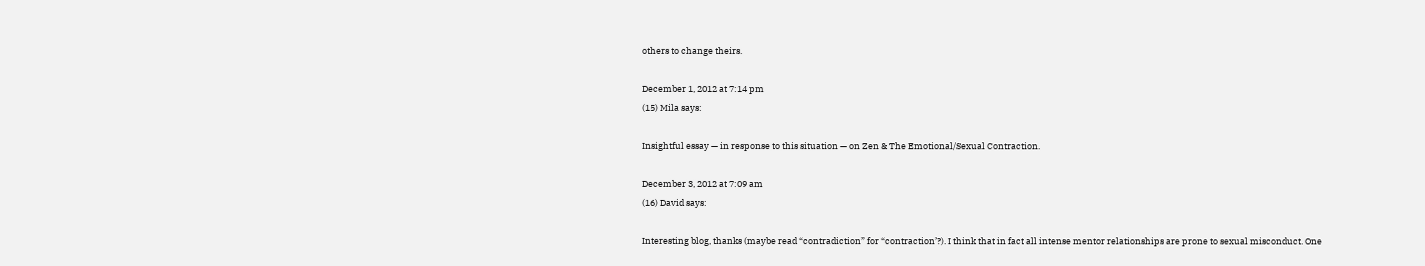others to change theirs.

December 1, 2012 at 7:14 pm
(15) Mila says:

Insightful essay — in response to this situation — on Zen & The Emotional/Sexual Contraction.

December 3, 2012 at 7:09 am
(16) David says:

Interesting blog, thanks (maybe read “contradiction” for “contraction’?). I think that in fact all intense mentor relationships are prone to sexual misconduct. One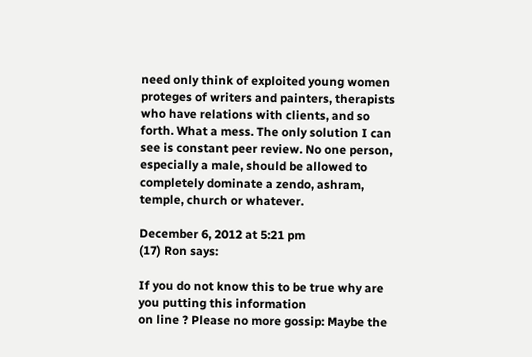need only think of exploited young women proteges of writers and painters, therapists who have relations with clients, and so forth. What a mess. The only solution I can see is constant peer review. No one person, especially a male, should be allowed to completely dominate a zendo, ashram, temple, church or whatever.

December 6, 2012 at 5:21 pm
(17) Ron says:

If you do not know this to be true why are you putting this information
on line ? Please no more gossip: Maybe the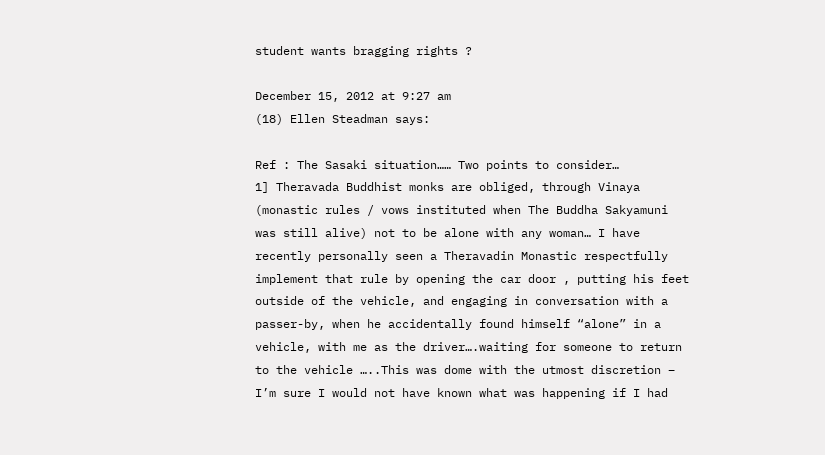student wants bragging rights ?

December 15, 2012 at 9:27 am
(18) Ellen Steadman says:

Ref : The Sasaki situation…… Two points to consider…
1] Theravada Buddhist monks are obliged, through Vinaya (monastic rules / vows instituted when The Buddha Sakyamuni was still alive) not to be alone with any woman… I have recently personally seen a Theravadin Monastic respectfully implement that rule by opening the car door , putting his feet outside of the vehicle, and engaging in conversation with a passer-by, when he accidentally found himself “alone” in a vehicle, with me as the driver….waiting for someone to return to the vehicle …..This was dome with the utmost discretion – I’m sure I would not have known what was happening if I had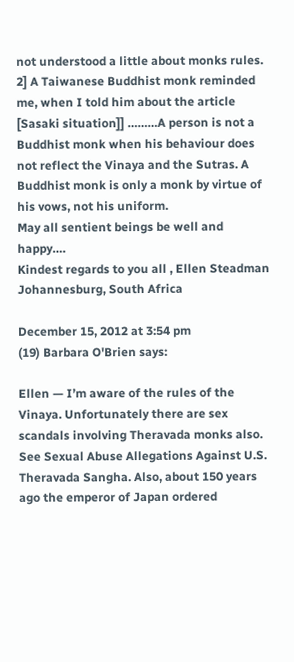not understood a little about monks rules.
2] A Taiwanese Buddhist monk reminded me, when I told him about the article [Sasaki situation]] ………A person is not a Buddhist monk when his behaviour does not reflect the Vinaya and the Sutras. A Buddhist monk is only a monk by virtue of his vows, not his uniform.
May all sentient beings be well and happy….
Kindest regards to you all , Ellen Steadman Johannesburg, South Africa

December 15, 2012 at 3:54 pm
(19) Barbara O'Brien says:

Ellen — I’m aware of the rules of the Vinaya. Unfortunately there are sex scandals involving Theravada monks also. See Sexual Abuse Allegations Against U.S. Theravada Sangha. Also, about 150 years ago the emperor of Japan ordered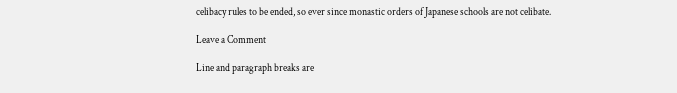celibacy rules to be ended, so ever since monastic orders of Japanese schools are not celibate.

Leave a Comment

Line and paragraph breaks are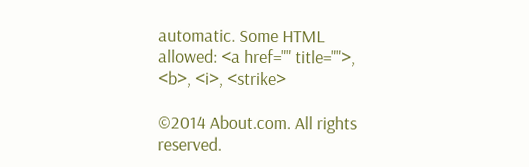automatic. Some HTML allowed: <a href="" title="">, <b>, <i>, <strike>

©2014 About.com. All rights reserved.